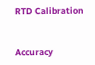RTD Calibration


Accuracy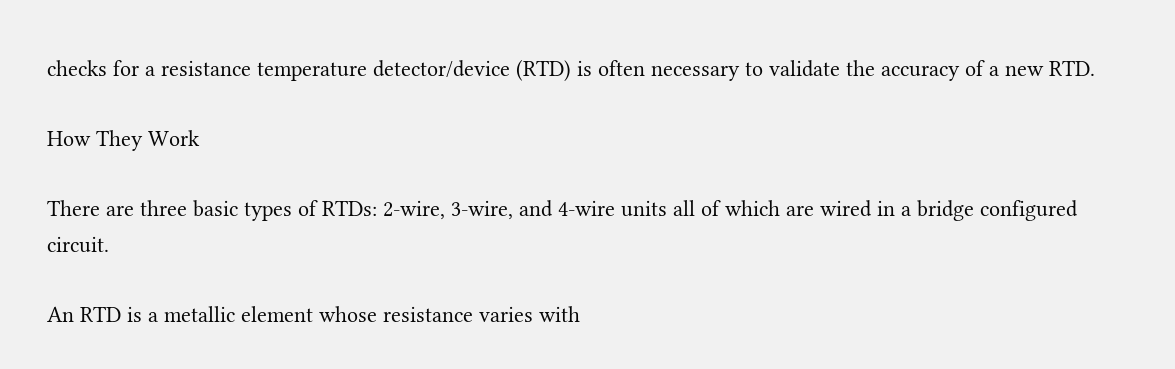checks for a resistance temperature detector/device (RTD) is often necessary to validate the accuracy of a new RTD.

How They Work

There are three basic types of RTDs: 2-wire, 3-wire, and 4-wire units all of which are wired in a bridge configured circuit.

An RTD is a metallic element whose resistance varies with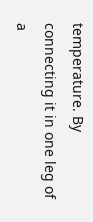temperature. By connecting it in one leg of a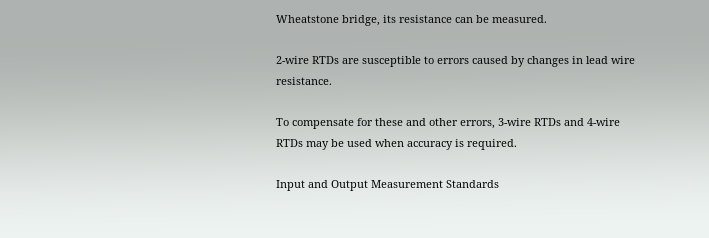Wheatstone bridge, its resistance can be measured.

2-wire RTDs are susceptible to errors caused by changes in lead wire resistance.

To compensate for these and other errors, 3-wire RTDs and 4-wire RTDs may be used when accuracy is required.

Input and Output Measurement Standards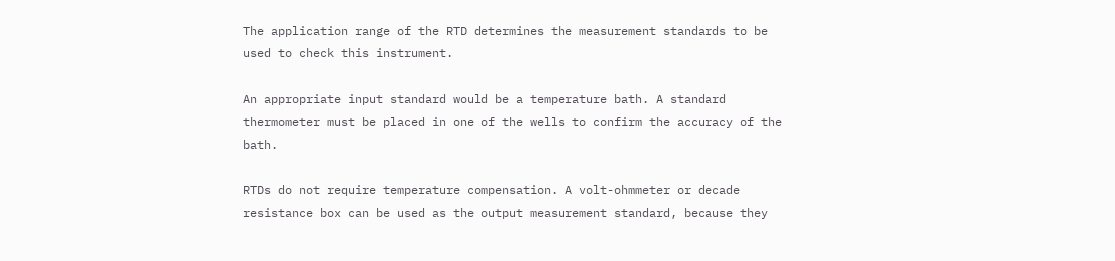The application range of the RTD determines the measurement standards to be used to check this instrument.

An appropriate input standard would be a temperature bath. A standard thermometer must be placed in one of the wells to confirm the accuracy of the bath.

RTDs do not require temperature compensation. A volt-ohmmeter or decade resistance box can be used as the output measurement standard, because they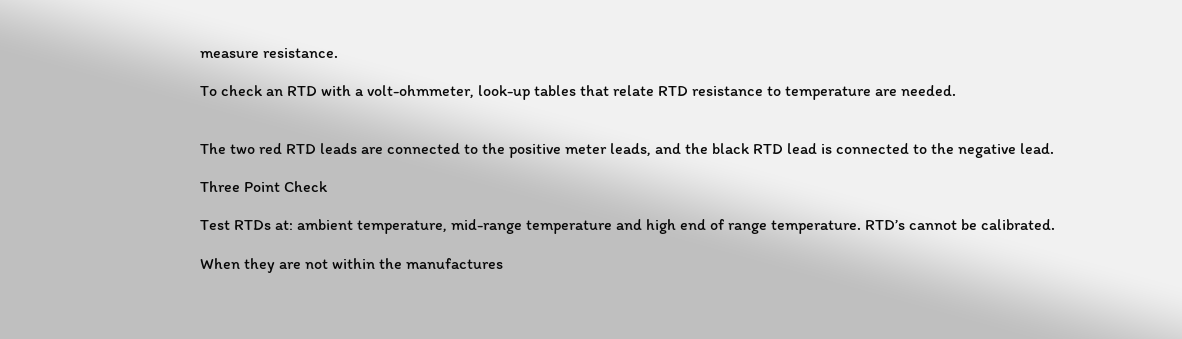measure resistance.

To check an RTD with a volt-ohmmeter, look-up tables that relate RTD resistance to temperature are needed.


The two red RTD leads are connected to the positive meter leads, and the black RTD lead is connected to the negative lead.

Three Point Check

Test RTDs at: ambient temperature, mid-range temperature and high end of range temperature. RTD’s cannot be calibrated.

When they are not within the manufactures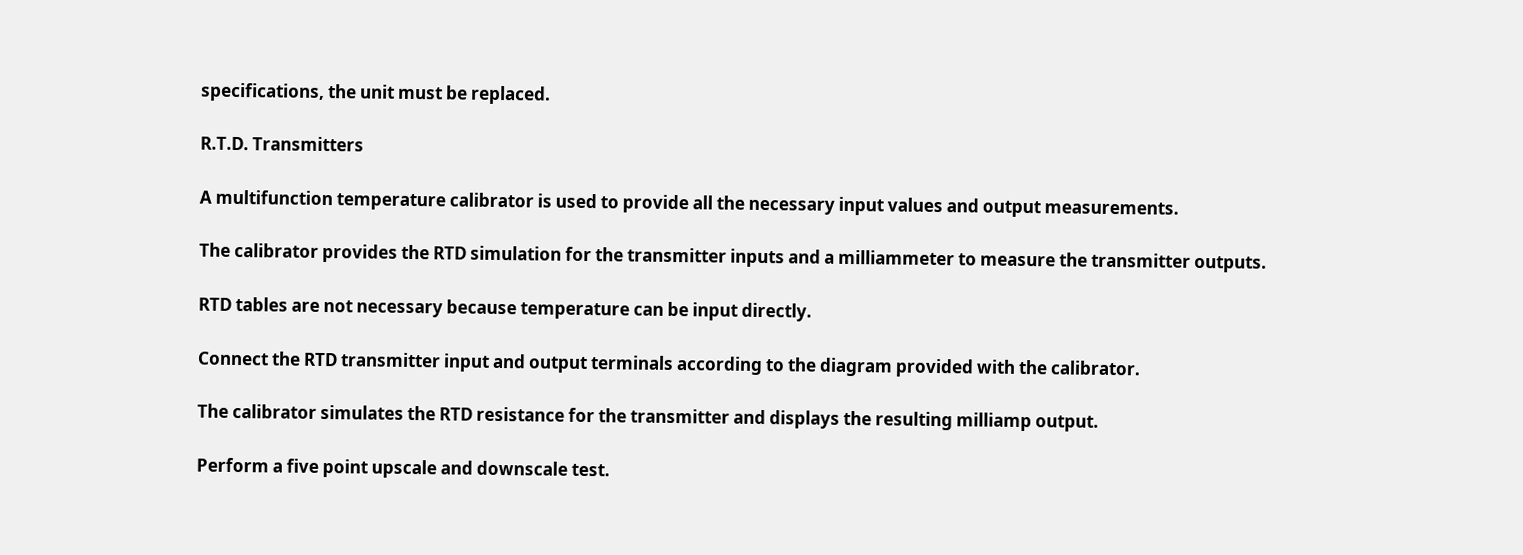specifications, the unit must be replaced.

R.T.D. Transmitters

A multifunction temperature calibrator is used to provide all the necessary input values and output measurements.

The calibrator provides the RTD simulation for the transmitter inputs and a milliammeter to measure the transmitter outputs.

RTD tables are not necessary because temperature can be input directly.

Connect the RTD transmitter input and output terminals according to the diagram provided with the calibrator.

The calibrator simulates the RTD resistance for the transmitter and displays the resulting milliamp output.

Perform a five point upscale and downscale test.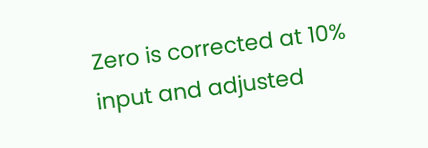Zero is corrected at 10% input and adjusted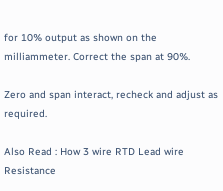for 10% output as shown on the milliammeter. Correct the span at 90%.

Zero and span interact, recheck and adjust as required.

Also Read : How 3 wire RTD Lead wire Resistance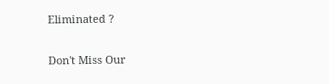Eliminated ?

Don't Miss Our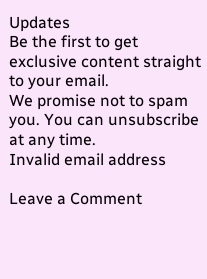Updates
Be the first to get exclusive content straight to your email.
We promise not to spam you. You can unsubscribe at any time.
Invalid email address

Leave a Comment